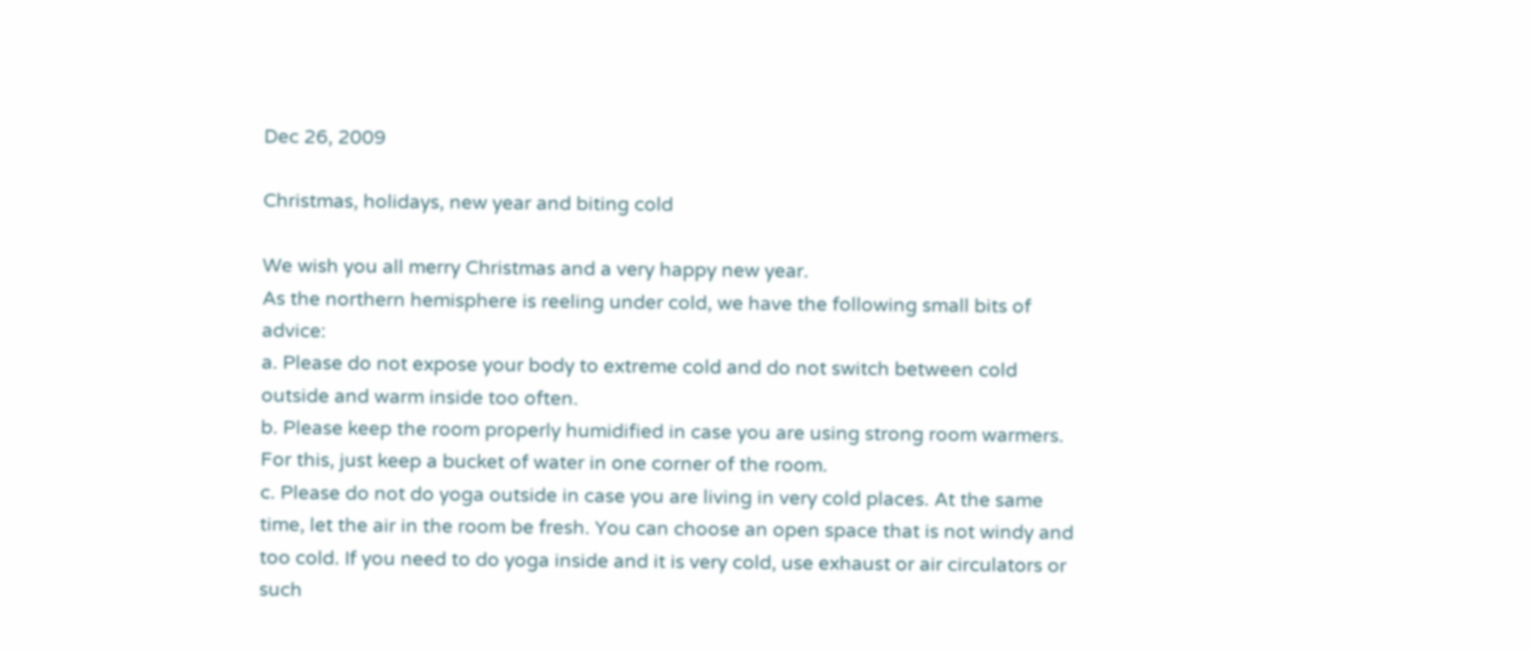Dec 26, 2009

Christmas, holidays, new year and biting cold

We wish you all merry Christmas and a very happy new year.
As the northern hemisphere is reeling under cold, we have the following small bits of advice:
a. Please do not expose your body to extreme cold and do not switch between cold outside and warm inside too often.
b. Please keep the room properly humidified in case you are using strong room warmers. For this, just keep a bucket of water in one corner of the room.
c. Please do not do yoga outside in case you are living in very cold places. At the same time, let the air in the room be fresh. You can choose an open space that is not windy and too cold. If you need to do yoga inside and it is very cold, use exhaust or air circulators or such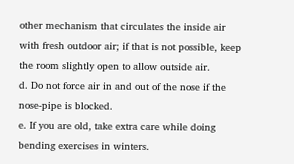other mechanism that circulates the inside air with fresh outdoor air; if that is not possible, keep the room slightly open to allow outside air.
d. Do not force air in and out of the nose if the nose-pipe is blocked.
e. If you are old, take extra care while doing bending exercises in winters.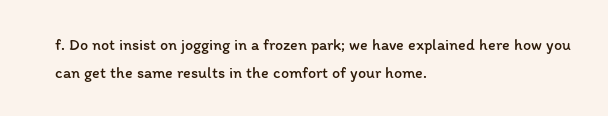f. Do not insist on jogging in a frozen park; we have explained here how you can get the same results in the comfort of your home.